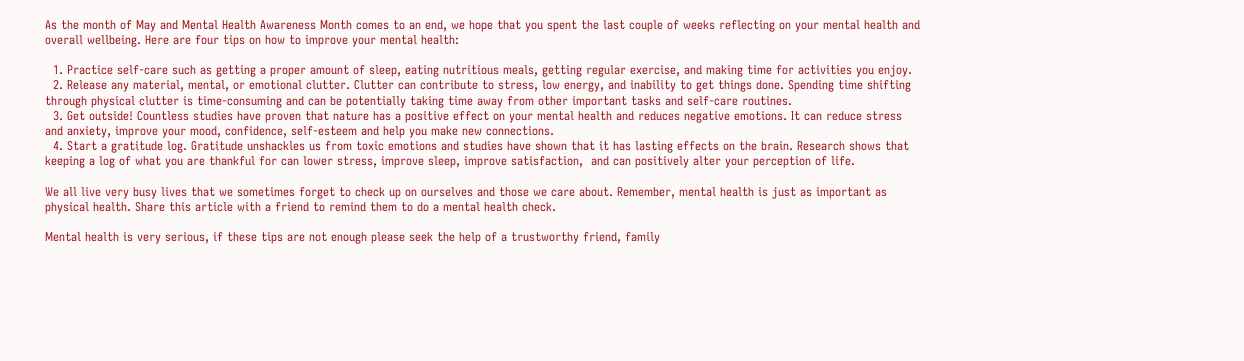As the month of May and Mental Health Awareness Month comes to an end, we hope that you spent the last couple of weeks reflecting on your mental health and overall wellbeing. Here are four tips on how to improve your mental health:

  1. Practice self-care such as getting a proper amount of sleep, eating nutritious meals, getting regular exercise, and making time for activities you enjoy.
  2. Release any material, mental, or emotional clutter. Clutter can contribute to stress, low energy, and inability to get things done. Spending time shifting through physical clutter is time-consuming and can be potentially taking time away from other important tasks and self-care routines.
  3. Get outside! Countless studies have proven that nature has a positive effect on your mental health and reduces negative emotions. It can reduce stress and anxiety, improve your mood, confidence, self-esteem and help you make new connections.
  4. Start a gratitude log. Gratitude unshackles us from toxic emotions and studies have shown that it has lasting effects on the brain. Research shows that keeping a log of what you are thankful for can lower stress, improve sleep, improve satisfaction,  and can positively alter your perception of life.

We all live very busy lives that we sometimes forget to check up on ourselves and those we care about. Remember, mental health is just as important as physical health. Share this article with a friend to remind them to do a mental health check.

Mental health is very serious, if these tips are not enough please seek the help of a trustworthy friend, family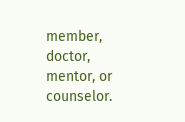member, doctor, mentor, or counselor.